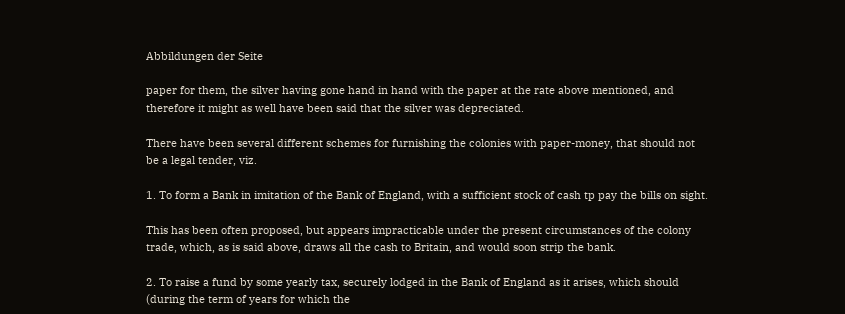Abbildungen der Seite

paper for them, the silver having gone hand in hand with the paper at the rate above mentioned, and therefore it might as well have been said that the silver was depreciated.

There have been several different schemes for furnishing the colonies with paper-money, that should not be a legal tender, viz.

1. To form a Bank in imitation of the Bank of England, with a sufficient stock of cash tp pay the bills on sight.

This has been often proposed, but appears impracticable under the present circumstances of the colony trade, which, as is said above, draws all the cash to Britain, and would soon strip the bank.

2. To raise a fund by some yearly tax, securely lodged in the Bank of England as it arises, which should (during the term of years for which the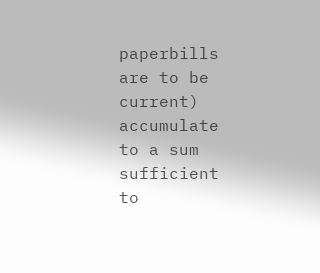paperbills are to be current) accumulate to a sum sufficient to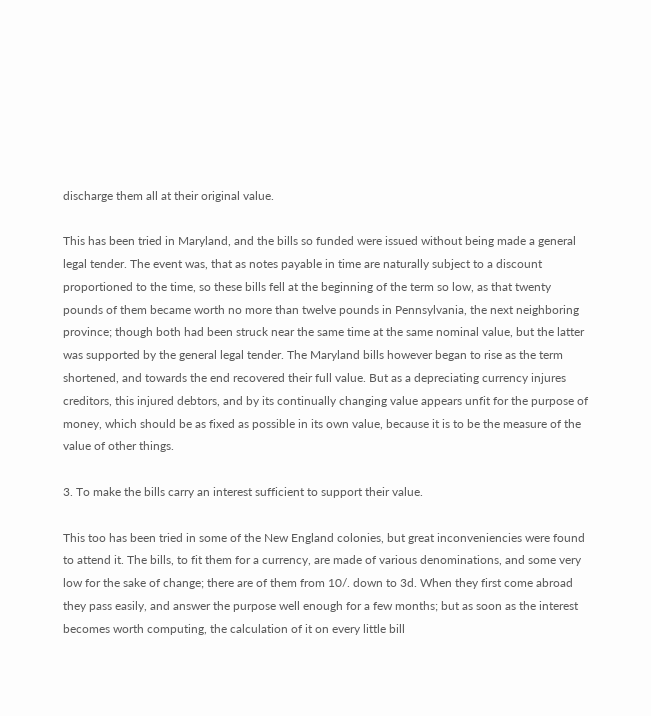discharge them all at their original value.

This has been tried in Maryland, and the bills so funded were issued without being made a general legal tender. The event was, that as notes payable in time are naturally subject to a discount proportioned to the time, so these bills fell at the beginning of the term so low, as that twenty pounds of them became worth no more than twelve pounds in Pennsylvania, the next neighboring province; though both had been struck near the same time at the same nominal value, but the latter was supported by the general legal tender. The Maryland bills however began to rise as the term shortened, and towards the end recovered their full value. But as a depreciating currency injures creditors, this injured debtors, and by its continually changing value appears unfit for the purpose of money, which should be as fixed as possible in its own value, because it is to be the measure of the value of other things.

3. To make the bills carry an interest sufficient to support their value.

This too has been tried in some of the New England colonies, but great inconveniencies were found to attend it. The bills, to fit them for a currency, are made of various denominations, and some very low for the sake of change; there are of them from 10/. down to 3d. When they first come abroad they pass easily, and answer the purpose well enough for a few months; but as soon as the interest becomes worth computing, the calculation of it on every little bill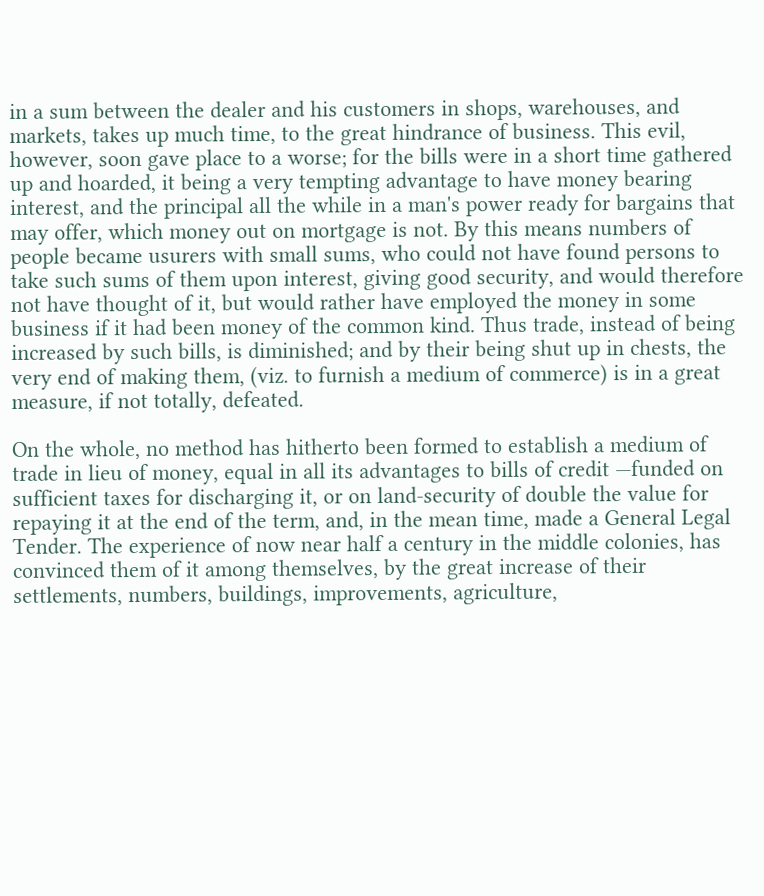in a sum between the dealer and his customers in shops, warehouses, and markets, takes up much time, to the great hindrance of business. This evil, however, soon gave place to a worse; for the bills were in a short time gathered up and hoarded, it being a very tempting advantage to have money bearing interest, and the principal all the while in a man's power ready for bargains that may offer, which money out on mortgage is not. By this means numbers of people became usurers with small sums, who could not have found persons to take such sums of them upon interest, giving good security, and would therefore not have thought of it, but would rather have employed the money in some business if it had been money of the common kind. Thus trade, instead of being increased by such bills, is diminished; and by their being shut up in chests, the very end of making them, (viz. to furnish a medium of commerce) is in a great measure, if not totally, defeated.

On the whole, no method has hitherto been formed to establish a medium of trade in lieu of money, equal in all its advantages to bills of credit —funded on sufficient taxes for discharging it, or on land-security of double the value for repaying it at the end of the term, and, in the mean time, made a General Legal Tender. The experience of now near half a century in the middle colonies, has convinced them of it among themselves, by the great increase of their settlements, numbers, buildings, improvements, agriculture,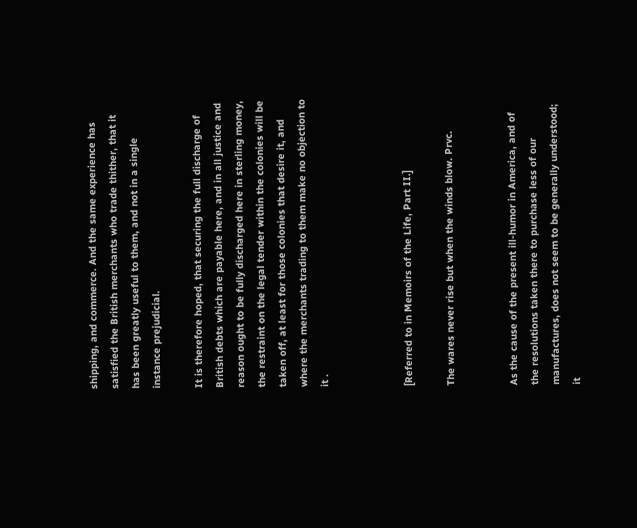shipping, and commerce. And the same experience has satisfied the British merchants who trade thither, that it has been greatly useful to them, and not in a single instance prejudicial.

It is therefore hoped, that securing the full discharge of British debts which are payable here, and in all justice and reason ought to be fully discharged here in sterling money, the restraint on the legal tender within the colonies will be taken off, at least for those colonies that desire it, and where the merchants trading to them make no objection to it .



[Referred to in Memoirs of the Life, Part II.]

The wares never rise but when the winds blow. Prvc.


As the cause of the present ill-humor in America, and of the resolutions taken there to purchase less of our manufactures, does not seem to be generally understood; it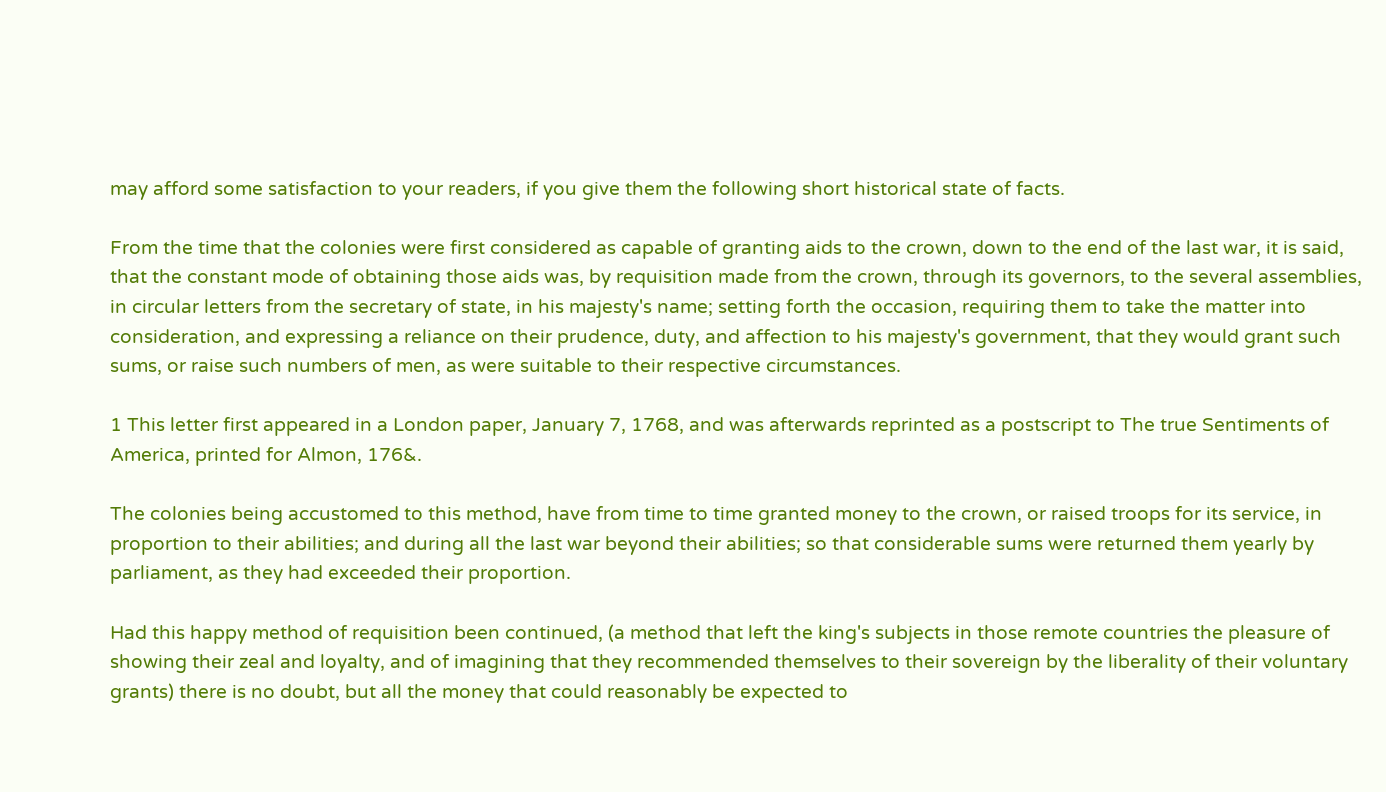may afford some satisfaction to your readers, if you give them the following short historical state of facts.

From the time that the colonies were first considered as capable of granting aids to the crown, down to the end of the last war, it is said, that the constant mode of obtaining those aids was, by requisition made from the crown, through its governors, to the several assemblies, in circular letters from the secretary of state, in his majesty's name; setting forth the occasion, requiring them to take the matter into consideration, and expressing a reliance on their prudence, duty, and affection to his majesty's government, that they would grant such sums, or raise such numbers of men, as were suitable to their respective circumstances.

1 This letter first appeared in a London paper, January 7, 1768, and was afterwards reprinted as a postscript to The true Sentiments of America, printed for Almon, 176&.

The colonies being accustomed to this method, have from time to time granted money to the crown, or raised troops for its service, in proportion to their abilities; and during all the last war beyond their abilities; so that considerable sums were returned them yearly by parliament, as they had exceeded their proportion.

Had this happy method of requisition been continued, (a method that left the king's subjects in those remote countries the pleasure of showing their zeal and loyalty, and of imagining that they recommended themselves to their sovereign by the liberality of their voluntary grants) there is no doubt, but all the money that could reasonably be expected to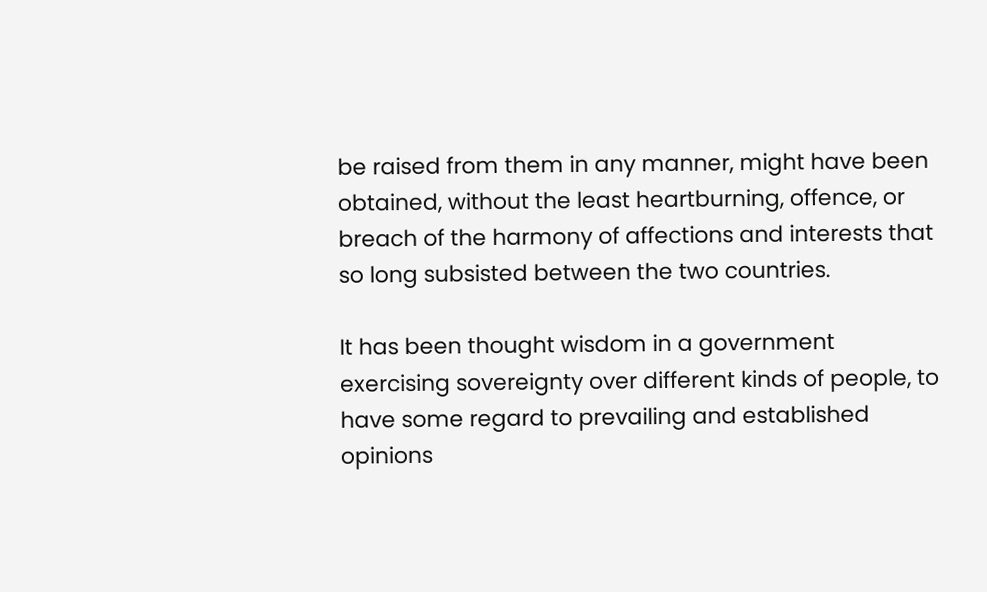be raised from them in any manner, might have been obtained, without the least heartburning, offence, or breach of the harmony of affections and interests that so long subsisted between the two countries.

It has been thought wisdom in a government exercising sovereignty over different kinds of people, to have some regard to prevailing and established opinions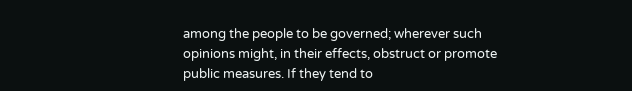among the people to be governed; wherever such opinions might, in their effects, obstruct or promote public measures. If they tend to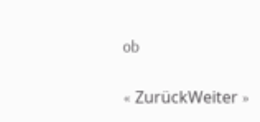ob

« ZurückWeiter »